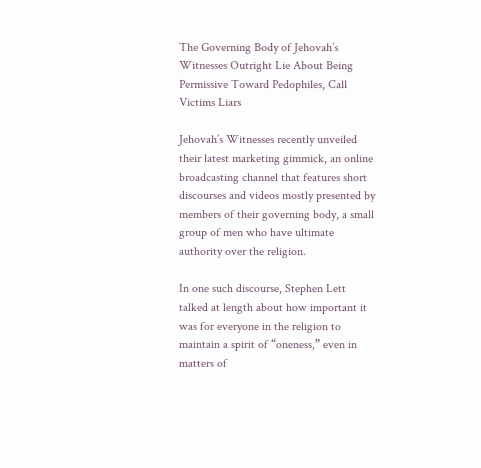The Governing Body of Jehovah’s Witnesses Outright Lie About Being Permissive Toward Pedophiles, Call Victims Liars

Jehovah’s Witnesses recently unveiled their latest marketing gimmick, an online broadcasting channel that features short discourses and videos mostly presented by members of their governing body, a small group of men who have ultimate authority over the religion.

In one such discourse, Stephen Lett talked at length about how important it was for everyone in the religion to maintain a spirit of “oneness,” even in matters of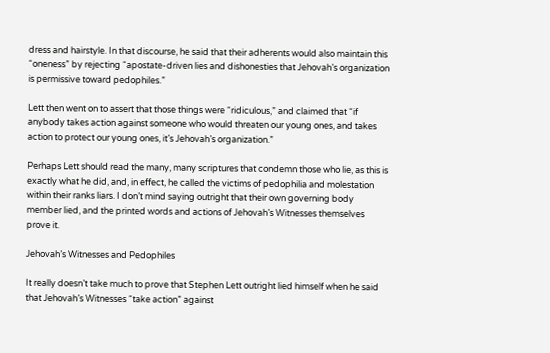dress and hairstyle. In that discourse, he said that their adherents would also maintain this “oneness” by rejecting “apostate-driven lies and dishonesties that Jehovah’s organization is permissive toward pedophiles.”

Lett then went on to assert that those things were “ridiculous,” and claimed that “if anybody takes action against someone who would threaten our young ones, and takes action to protect our young ones, it’s Jehovah’s organization.”

Perhaps Lett should read the many, many scriptures that condemn those who lie, as this is exactly what he did, and, in effect, he called the victims of pedophilia and molestation within their ranks liars. I don’t mind saying outright that their own governing body member lied, and the printed words and actions of Jehovah’s Witnesses themselves prove it.

Jehovah’s Witnesses and Pedophiles

It really doesn’t take much to prove that Stephen Lett outright lied himself when he said that Jehovah’s Witnesses “take action” against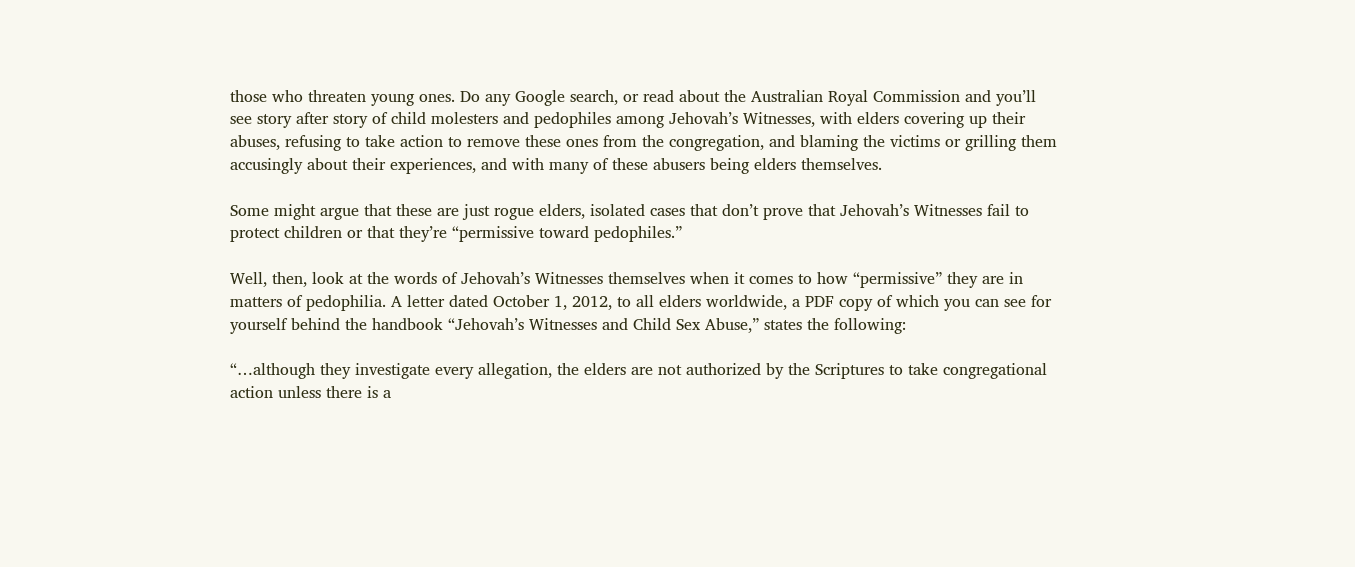those who threaten young ones. Do any Google search, or read about the Australian Royal Commission and you’ll see story after story of child molesters and pedophiles among Jehovah’s Witnesses, with elders covering up their abuses, refusing to take action to remove these ones from the congregation, and blaming the victims or grilling them accusingly about their experiences, and with many of these abusers being elders themselves.

Some might argue that these are just rogue elders, isolated cases that don’t prove that Jehovah’s Witnesses fail to protect children or that they’re “permissive toward pedophiles.”

Well, then, look at the words of Jehovah’s Witnesses themselves when it comes to how “permissive” they are in matters of pedophilia. A letter dated October 1, 2012, to all elders worldwide, a PDF copy of which you can see for yourself behind the handbook “Jehovah’s Witnesses and Child Sex Abuse,” states the following:

“…although they investigate every allegation, the elders are not authorized by the Scriptures to take congregational action unless there is a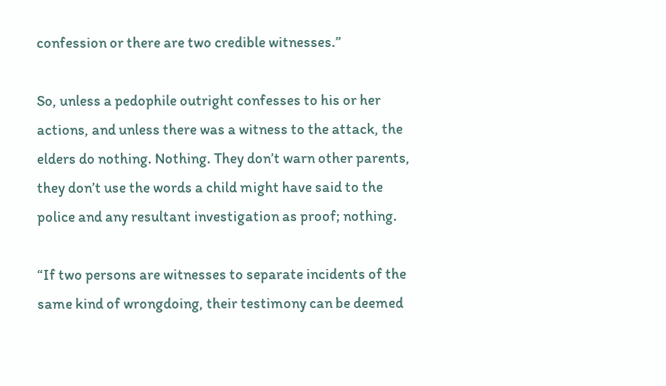confession or there are two credible witnesses.”

So, unless a pedophile outright confesses to his or her actions, and unless there was a witness to the attack, the elders do nothing. Nothing. They don’t warn other parents, they don’t use the words a child might have said to the police and any resultant investigation as proof; nothing.

“If two persons are witnesses to separate incidents of the same kind of wrongdoing, their testimony can be deemed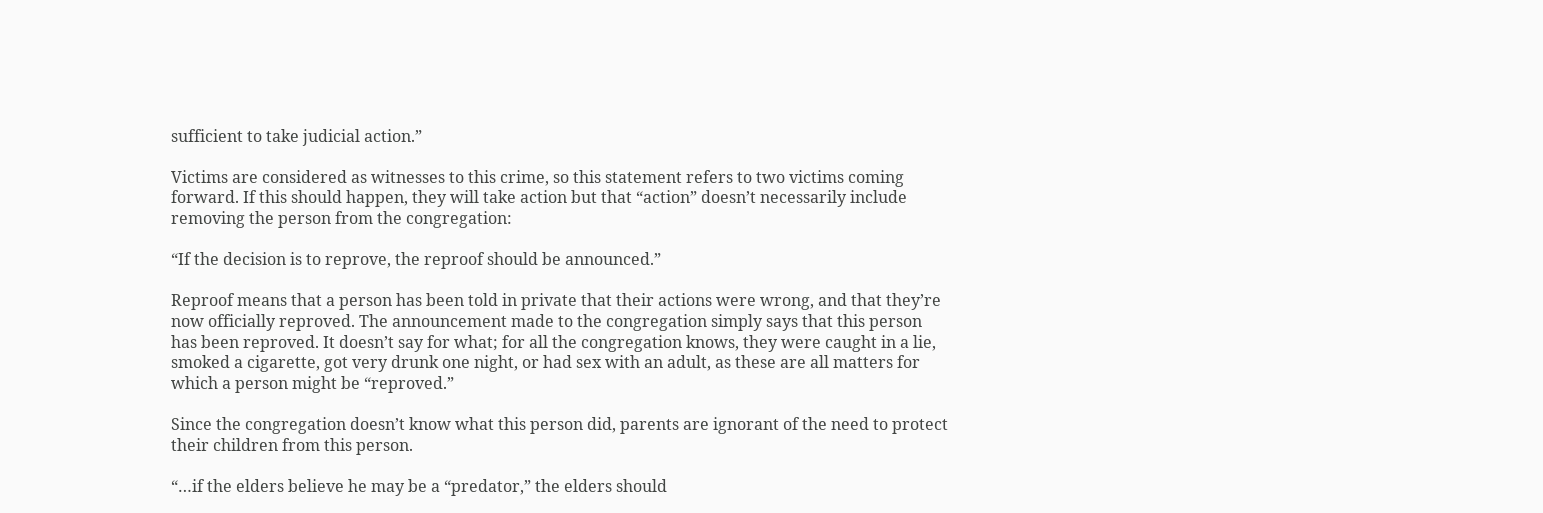sufficient to take judicial action.”

Victims are considered as witnesses to this crime, so this statement refers to two victims coming forward. If this should happen, they will take action but that “action” doesn’t necessarily include removing the person from the congregation:

“If the decision is to reprove, the reproof should be announced.”

Reproof means that a person has been told in private that their actions were wrong, and that they’re now officially reproved. The announcement made to the congregation simply says that this person has been reproved. It doesn’t say for what; for all the congregation knows, they were caught in a lie, smoked a cigarette, got very drunk one night, or had sex with an adult, as these are all matters for which a person might be “reproved.”

Since the congregation doesn’t know what this person did, parents are ignorant of the need to protect their children from this person.

“…if the elders believe he may be a “predator,” the elders should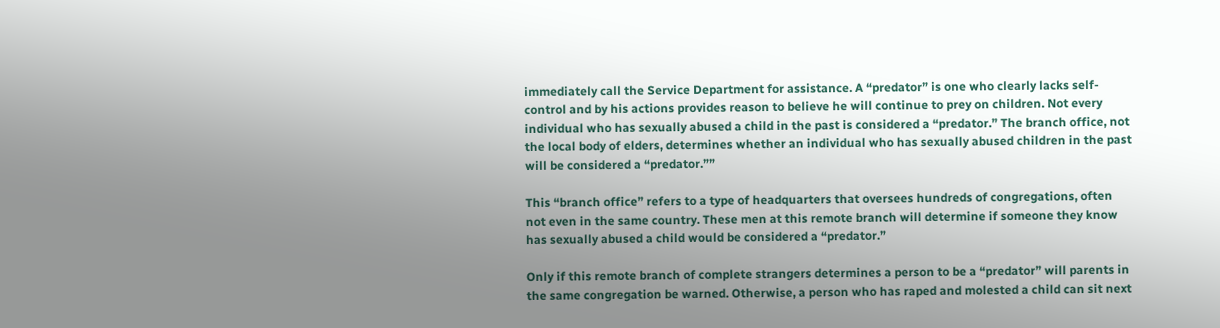immediately call the Service Department for assistance. A “predator” is one who clearly lacks self-control and by his actions provides reason to believe he will continue to prey on children. Not every individual who has sexually abused a child in the past is considered a “predator.” The branch office, not the local body of elders, determines whether an individual who has sexually abused children in the past will be considered a “predator.””

This “branch office” refers to a type of headquarters that oversees hundreds of congregations, often not even in the same country. These men at this remote branch will determine if someone they know has sexually abused a child would be considered a “predator.”

Only if this remote branch of complete strangers determines a person to be a “predator” will parents in the same congregation be warned. Otherwise, a person who has raped and molested a child can sit next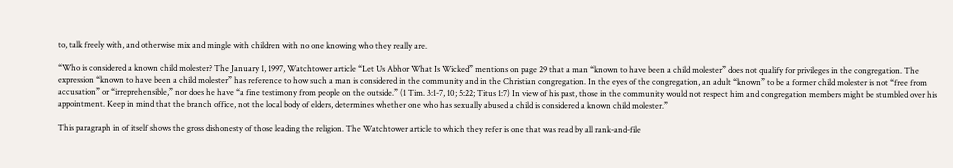to, talk freely with, and otherwise mix and mingle with children with no one knowing who they really are.

“Who is considered a known child molester? The January 1, 1997, Watchtower article “Let Us Abhor What Is Wicked” mentions on page 29 that a man “known to have been a child molester” does not qualify for privileges in the congregation. The expression “known to have been a child molester” has reference to how such a man is considered in the community and in the Christian congregation. In the eyes of the congregation, an adult “known” to be a former child molester is not “free from accusation” or “irreprehensible,” nor does he have “a fine testimony from people on the outside.” (1 Tim. 3:1-7, 10; 5:22; Titus 1:7) In view of his past, those in the community would not respect him and congregation members might be stumbled over his appointment. Keep in mind that the branch office, not the local body of elders, determines whether one who has sexually abused a child is considered a known child molester.”

This paragraph in of itself shows the gross dishonesty of those leading the religion. The Watchtower article to which they refer is one that was read by all rank-and-file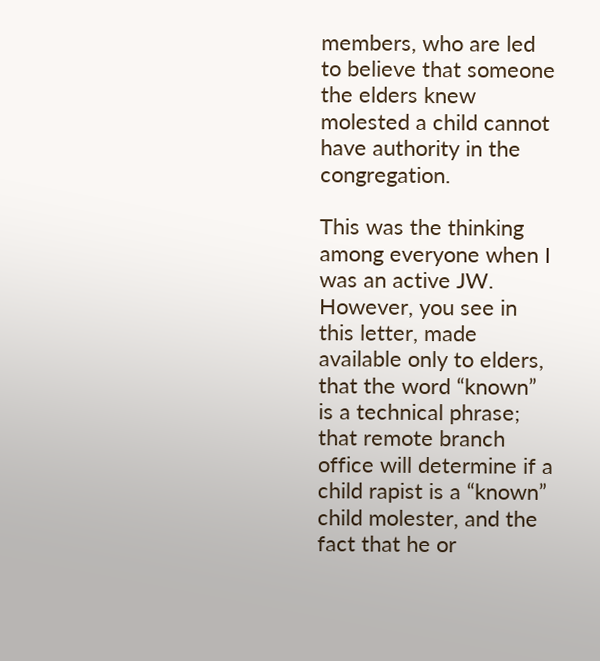members, who are led to believe that someone the elders knew molested a child cannot have authority in the congregation.

This was the thinking among everyone when I was an active JW. However, you see in this letter, made available only to elders, that the word “known” is a technical phrase; that remote branch office will determine if a child rapist is a “known” child molester, and the fact that he or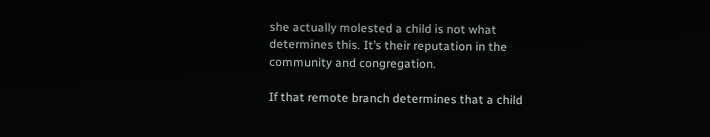she actually molested a child is not what determines this. It’s their reputation in the community and congregation.

If that remote branch determines that a child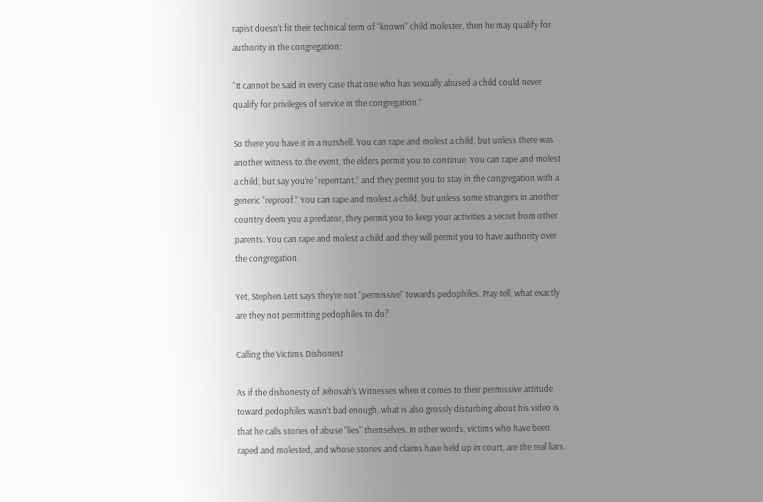rapist doesn’t fit their technical term of “known” child molester, then he may qualify for authority in the congregation:

“It cannot be said in every case that one who has sexually abused a child could never qualify for privileges of service in the congregation.”

So there you have it in a nutshell. You can rape and molest a child, but unless there was another witness to the event, the elders permit you to continue. You can rape and molest a child, but say you’re “repentant,” and they permit you to stay in the congregation with a generic “reproof.” You can rape and molest a child, but unless some strangers in another country deem you a predator, they permit you to keep your activities a secret from other parents. You can rape and molest a child and they will permit you to have authority over the congregation.

Yet, Stephen Lett says they’re not “permissive” towards pedophiles. Pray tell, what exactly are they not permitting pedophiles to do?

Calling the Victims Dishonest

As if the dishonesty of Jehovah’s Witnesses when it comes to their permissive attitude toward pedophiles wasn’t bad enough, what is also grossly disturbing about his video is that he calls stories of abuse “lies” themselves. In other words, victims who have been raped and molested, and whose stories and claims have held up in court, are the real liars.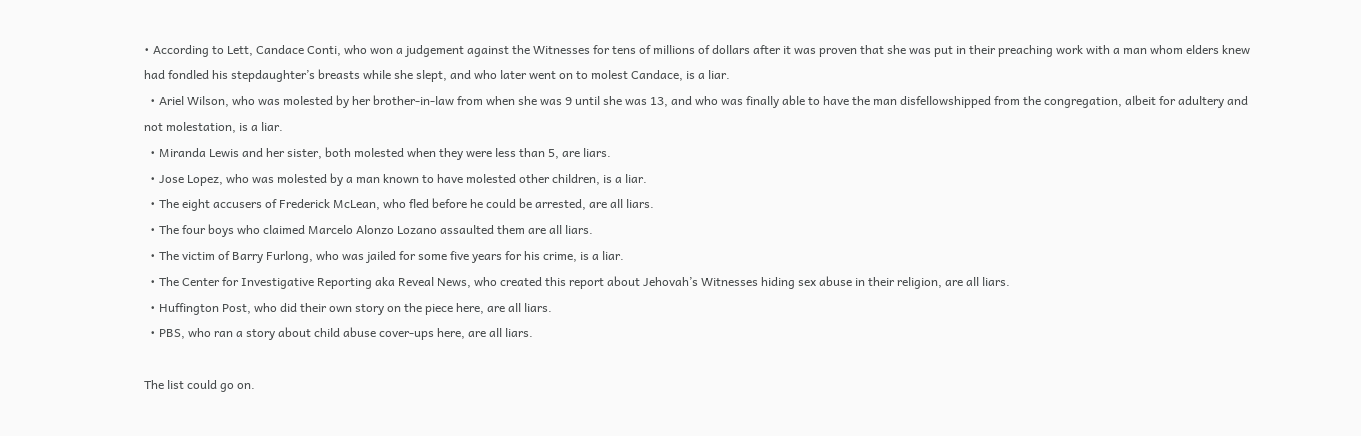• According to Lett, Candace Conti, who won a judgement against the Witnesses for tens of millions of dollars after it was proven that she was put in their preaching work with a man whom elders knew had fondled his stepdaughter’s breasts while she slept, and who later went on to molest Candace, is a liar.
  • Ariel Wilson, who was molested by her brother-in-law from when she was 9 until she was 13, and who was finally able to have the man disfellowshipped from the congregation, albeit for adultery and not molestation, is a liar.
  • Miranda Lewis and her sister, both molested when they were less than 5, are liars.
  • Jose Lopez, who was molested by a man known to have molested other children, is a liar.
  • The eight accusers of Frederick McLean, who fled before he could be arrested, are all liars.
  • The four boys who claimed Marcelo Alonzo Lozano assaulted them are all liars.
  • The victim of Barry Furlong, who was jailed for some five years for his crime, is a liar.
  • The Center for Investigative Reporting aka Reveal News, who created this report about Jehovah’s Witnesses hiding sex abuse in their religion, are all liars.
  • Huffington Post, who did their own story on the piece here, are all liars.
  • PBS, who ran a story about child abuse cover-ups here, are all liars.

The list could go on.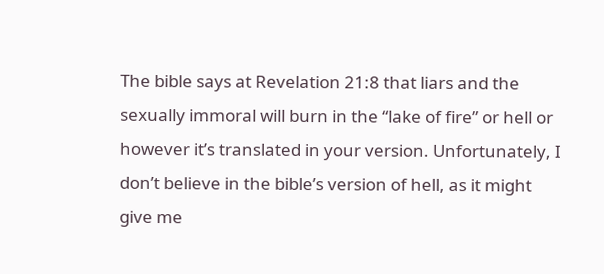The bible says at Revelation 21:8 that liars and the sexually immoral will burn in the “lake of fire” or hell or however it’s translated in your version. Unfortunately, I don’t believe in the bible’s version of hell, as it might give me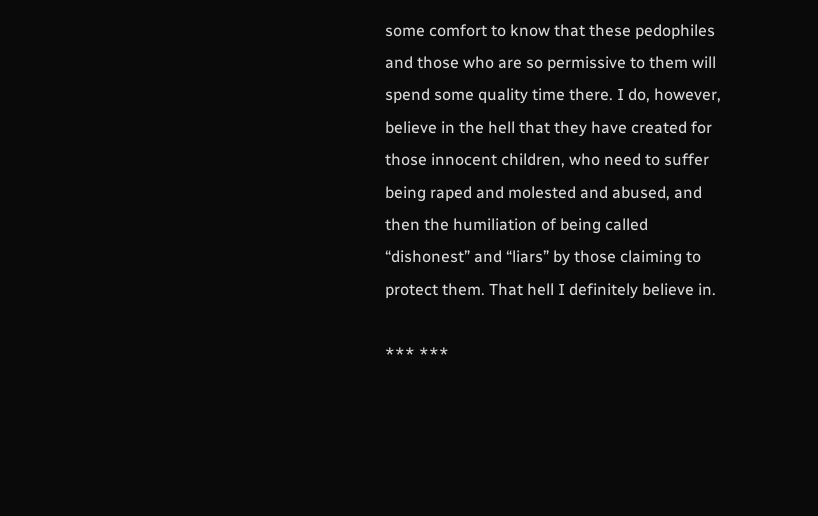some comfort to know that these pedophiles and those who are so permissive to them will spend some quality time there. I do, however, believe in the hell that they have created for those innocent children, who need to suffer being raped and molested and abused, and then the humiliation of being called “dishonest” and “liars” by those claiming to protect them. That hell I definitely believe in.

*** ***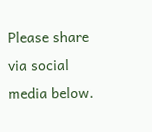Please share via social media below.